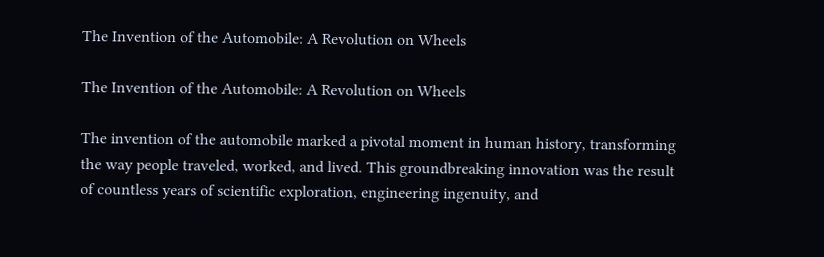The Invention of the Automobile: A Revolution on Wheels

The Invention of the Automobile: A Revolution on Wheels

The invention of the automobile marked a pivotal moment in human history, transforming the way people traveled, worked, and lived. This groundbreaking innovation was the result of countless years of scientific exploration, engineering ingenuity, and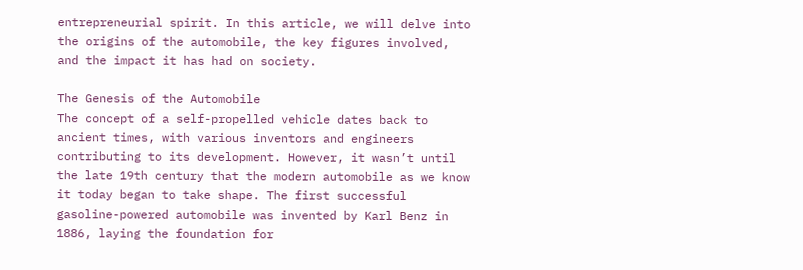entrepreneurial spirit. In this article, we will delve into the origins of the automobile, the key figures involved, and the impact it has had on society.

The Genesis of the Automobile
The concept of a self-propelled vehicle dates back to ancient times, with various inventors and engineers contributing to its development. However, it wasn’t until the late 19th century that the modern automobile as we know it today began to take shape. The first successful gasoline-powered automobile was invented by Karl Benz in 1886, laying the foundation for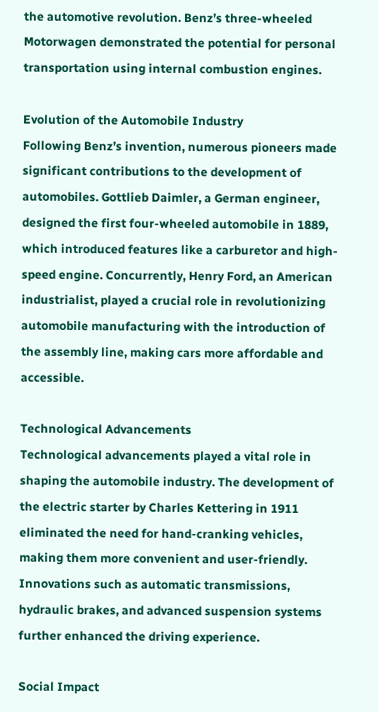the automotive revolution. Benz’s three-wheeled Motorwagen demonstrated the potential for personal transportation using internal combustion engines.

Evolution of the Automobile Industry
Following Benz’s invention, numerous pioneers made significant contributions to the development of automobiles. Gottlieb Daimler, a German engineer, designed the first four-wheeled automobile in 1889, which introduced features like a carburetor and high-speed engine. Concurrently, Henry Ford, an American industrialist, played a crucial role in revolutionizing automobile manufacturing with the introduction of the assembly line, making cars more affordable and accessible.

Technological Advancements
Technological advancements played a vital role in shaping the automobile industry. The development of the electric starter by Charles Kettering in 1911 eliminated the need for hand-cranking vehicles, making them more convenient and user-friendly. Innovations such as automatic transmissions, hydraulic brakes, and advanced suspension systems further enhanced the driving experience.

Social Impact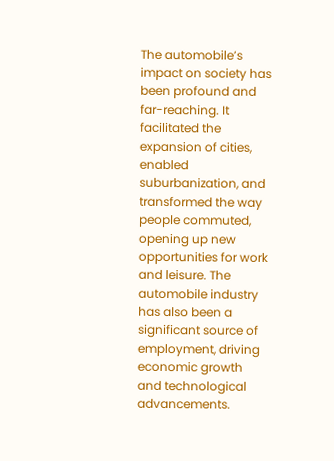The automobile’s impact on society has been profound and far-reaching. It facilitated the expansion of cities, enabled suburbanization, and transformed the way people commuted, opening up new opportunities for work and leisure. The automobile industry has also been a significant source of employment, driving economic growth and technological advancements.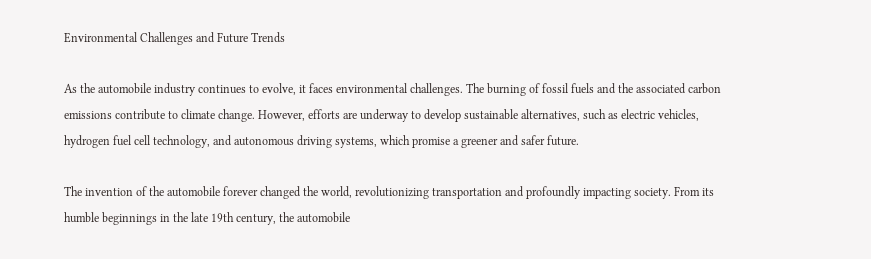Environmental Challenges and Future Trends

As the automobile industry continues to evolve, it faces environmental challenges. The burning of fossil fuels and the associated carbon emissions contribute to climate change. However, efforts are underway to develop sustainable alternatives, such as electric vehicles, hydrogen fuel cell technology, and autonomous driving systems, which promise a greener and safer future.

The invention of the automobile forever changed the world, revolutionizing transportation and profoundly impacting society. From its humble beginnings in the late 19th century, the automobile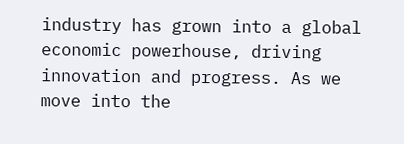industry has grown into a global economic powerhouse, driving innovation and progress. As we move into the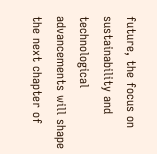future, the focus on sustainability and technological advancements will shape the next chapter of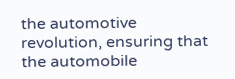the automotive revolution, ensuring that the automobile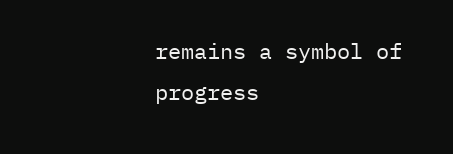remains a symbol of progress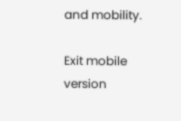and mobility.

Exit mobile version